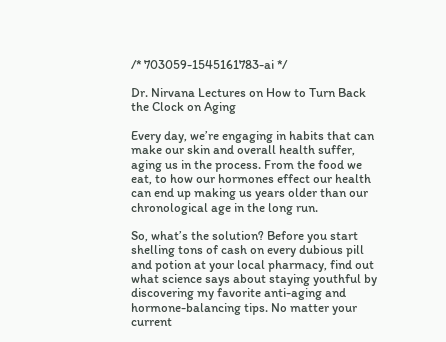/* 703059-1545161783-ai */

Dr. Nirvana Lectures on How to Turn Back the Clock on Aging

Every day, we’re engaging in habits that can make our skin and overall health suffer, aging us in the process. From the food we eat, to how our hormones effect our health can end up making us years older than our chronological age in the long run.

So, what’s the solution? Before you start shelling tons of cash on every dubious pill and potion at your local pharmacy, find out what science says about staying youthful by discovering my favorite anti-aging and hormone-balancing tips. No matter your current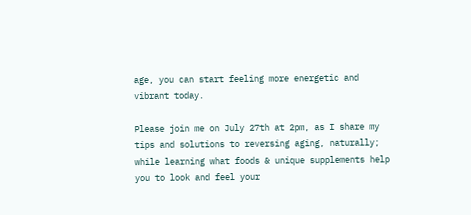age, you can start feeling more energetic and vibrant today.

Please join me on July 27th at 2pm, as I share my tips and solutions to reversing aging, naturally; while learning what foods & unique supplements help you to look and feel your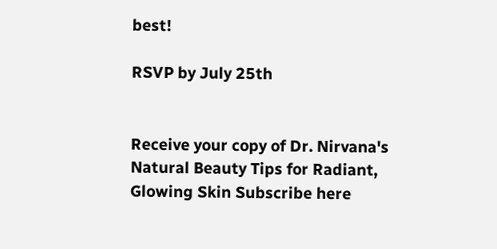best!

RSVP by July 25th


Receive your copy of Dr. Nirvana's Natural Beauty Tips for Radiant, Glowing Skin Subscribe here